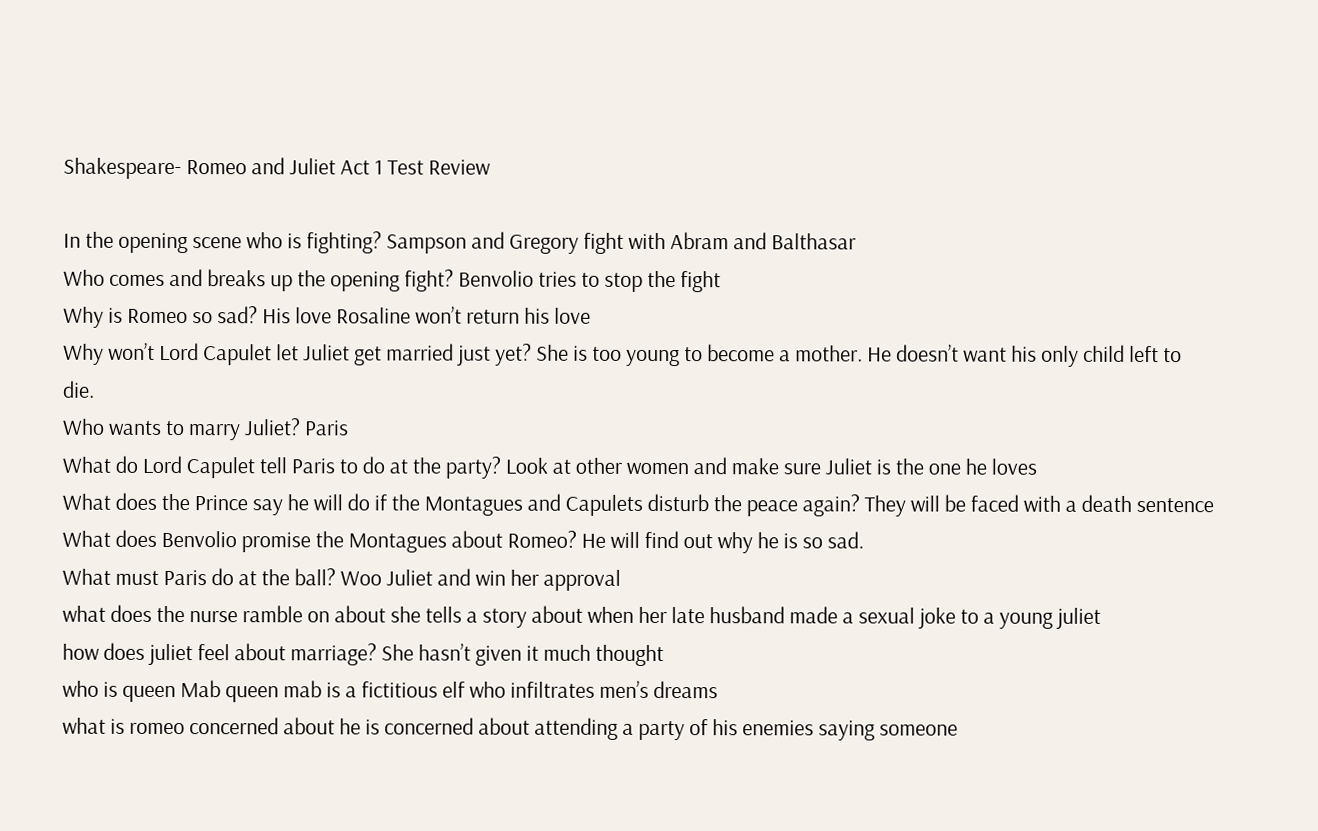Shakespeare- Romeo and Juliet Act 1 Test Review

In the opening scene who is fighting? Sampson and Gregory fight with Abram and Balthasar
Who comes and breaks up the opening fight? Benvolio tries to stop the fight
Why is Romeo so sad? His love Rosaline won’t return his love
Why won’t Lord Capulet let Juliet get married just yet? She is too young to become a mother. He doesn’t want his only child left to die.
Who wants to marry Juliet? Paris
What do Lord Capulet tell Paris to do at the party? Look at other women and make sure Juliet is the one he loves
What does the Prince say he will do if the Montagues and Capulets disturb the peace again? They will be faced with a death sentence
What does Benvolio promise the Montagues about Romeo? He will find out why he is so sad.
What must Paris do at the ball? Woo Juliet and win her approval
what does the nurse ramble on about she tells a story about when her late husband made a sexual joke to a young juliet
how does juliet feel about marriage? She hasn’t given it much thought
who is queen Mab queen mab is a fictitious elf who infiltrates men’s dreams
what is romeo concerned about he is concerned about attending a party of his enemies saying someone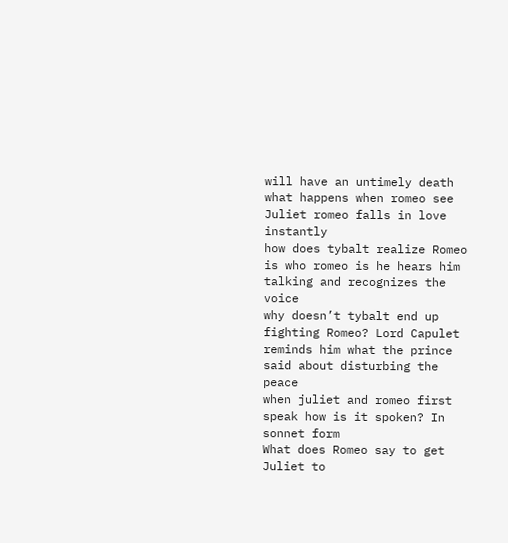will have an untimely death
what happens when romeo see Juliet romeo falls in love instantly
how does tybalt realize Romeo is who romeo is he hears him talking and recognizes the voice
why doesn’t tybalt end up fighting Romeo? Lord Capulet reminds him what the prince said about disturbing the peace
when juliet and romeo first speak how is it spoken? In sonnet form
What does Romeo say to get Juliet to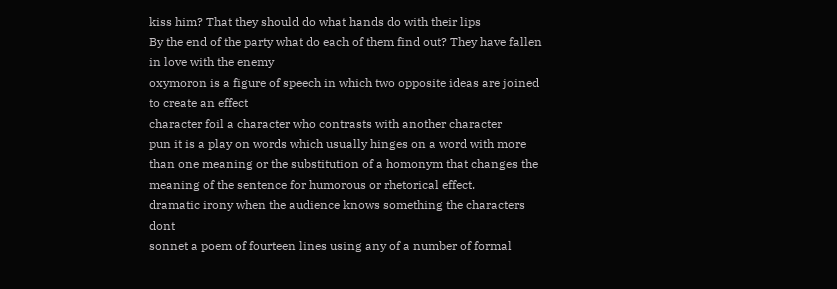kiss him? That they should do what hands do with their lips
By the end of the party what do each of them find out? They have fallen in love with the enemy
oxymoron is a figure of speech in which two opposite ideas are joined to create an effect
character foil a character who contrasts with another character
pun it is a play on words which usually hinges on a word with more than one meaning or the substitution of a homonym that changes the meaning of the sentence for humorous or rhetorical effect.
dramatic irony when the audience knows something the characters dont
sonnet a poem of fourteen lines using any of a number of formal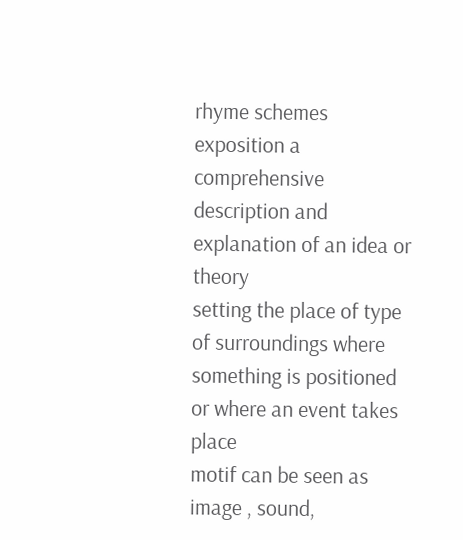rhyme schemes
exposition a comprehensive description and explanation of an idea or theory
setting the place of type of surroundings where something is positioned or where an event takes place
motif can be seen as image , sound,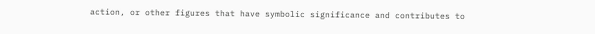action, or other figures that have symbolic significance and contributes to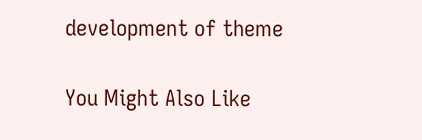development of theme

You Might Also Like